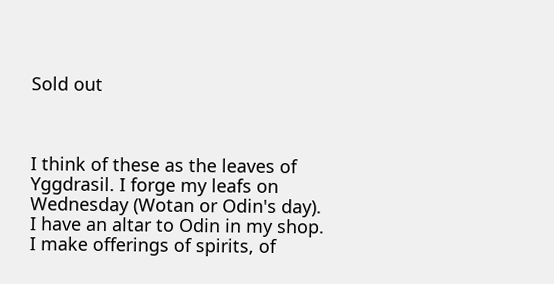Sold out



I think of these as the leaves of Yggdrasil. I forge my leafs on Wednesday (Wotan or Odin's day). I have an altar to Odin in my shop. I make offerings of spirits, of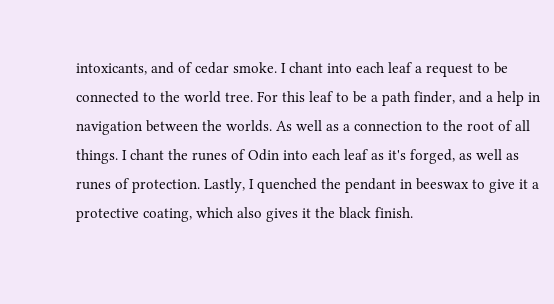intoxicants, and of cedar smoke. I chant into each leaf a request to be connected to the world tree. For this leaf to be a path finder, and a help in navigation between the worlds. As well as a connection to the root of all things. I chant the runes of Odin into each leaf as it's forged, as well as runes of protection. Lastly, I quenched the pendant in beeswax to give it a protective coating, which also gives it the black finish.